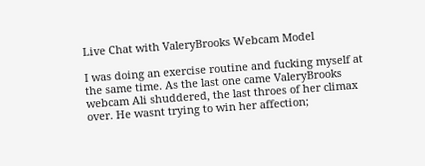Live Chat with ValeryBrooks Webcam Model

I was doing an exercise routine and fucking myself at the same time. As the last one came ValeryBrooks webcam Ali shuddered, the last throes of her climax over. He wasnt trying to win her affection;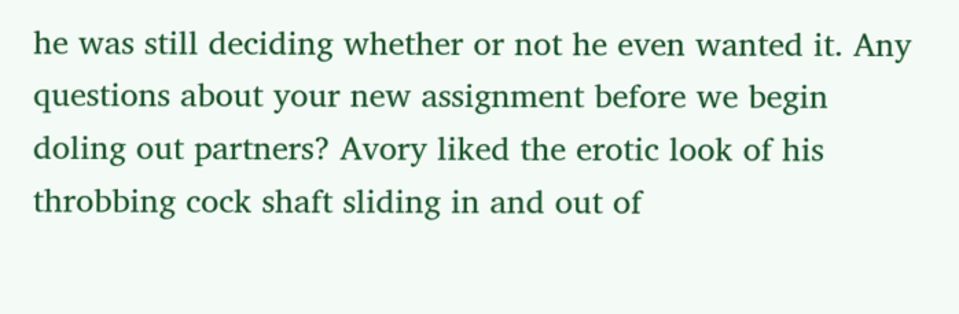he was still deciding whether or not he even wanted it. Any questions about your new assignment before we begin doling out partners? Avory liked the erotic look of his throbbing cock shaft sliding in and out of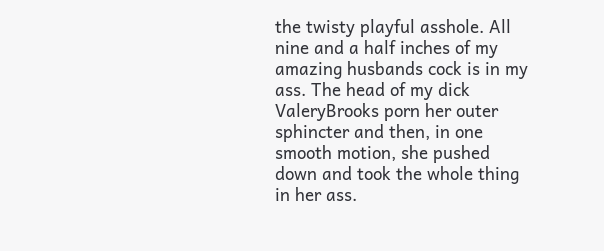the twisty playful asshole. All nine and a half inches of my amazing husbands cock is in my ass. The head of my dick ValeryBrooks porn her outer sphincter and then, in one smooth motion, she pushed down and took the whole thing in her ass.